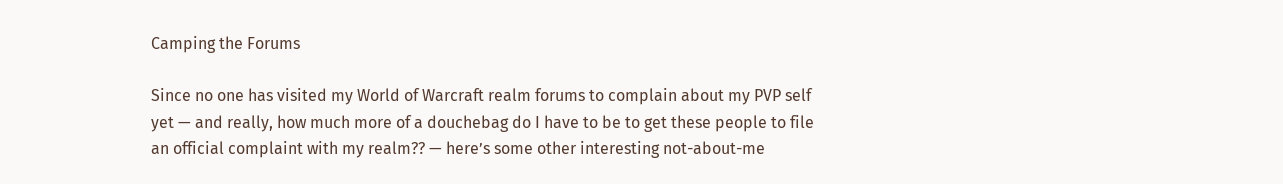Camping the Forums

Since no one has visited my World of Warcraft realm forums to complain about my PVP self yet — and really, how much more of a douchebag do I have to be to get these people to file an official complaint with my realm?? — here’s some other interesting not-about-me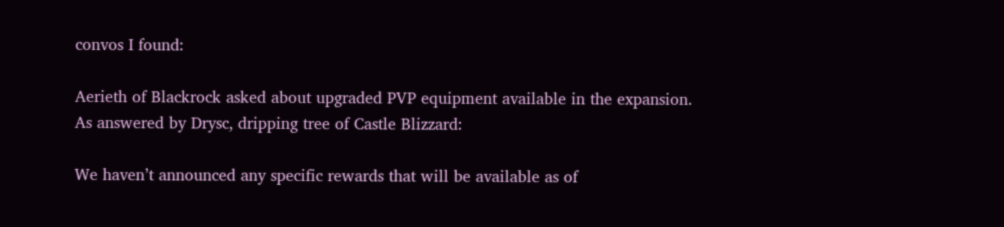convos I found:

Aerieth of Blackrock asked about upgraded PVP equipment available in the expansion. As answered by Drysc, dripping tree of Castle Blizzard:

We haven’t announced any specific rewards that will be available as of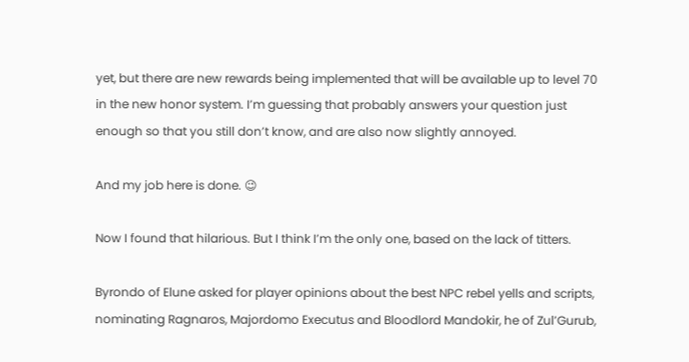yet, but there are new rewards being implemented that will be available up to level 70 in the new honor system. I’m guessing that probably answers your question just enough so that you still don’t know, and are also now slightly annoyed.

And my job here is done. 😉

Now I found that hilarious. But I think I’m the only one, based on the lack of titters.

Byrondo of Elune asked for player opinions about the best NPC rebel yells and scripts, nominating Ragnaros, Majordomo Executus and Bloodlord Mandokir, he of Zul’Gurub,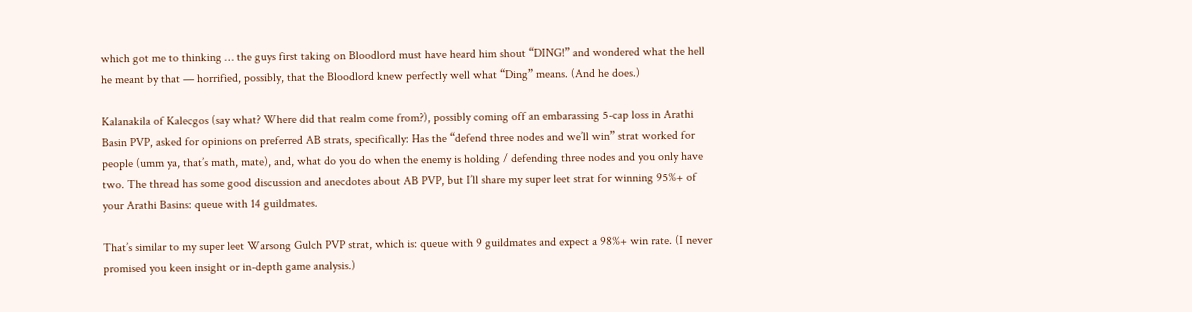which got me to thinking … the guys first taking on Bloodlord must have heard him shout “DING!” and wondered what the hell he meant by that — horrified, possibly, that the Bloodlord knew perfectly well what “Ding” means. (And he does.)

Kalanakila of Kalecgos (say what? Where did that realm come from?), possibly coming off an embarassing 5-cap loss in Arathi Basin PVP, asked for opinions on preferred AB strats, specifically: Has the “defend three nodes and we’ll win” strat worked for people (umm ya, that’s math, mate), and, what do you do when the enemy is holding / defending three nodes and you only have two. The thread has some good discussion and anecdotes about AB PVP, but I’ll share my super leet strat for winning 95%+ of your Arathi Basins: queue with 14 guildmates.

That’s similar to my super leet Warsong Gulch PVP strat, which is: queue with 9 guildmates and expect a 98%+ win rate. (I never promised you keen insight or in-depth game analysis.)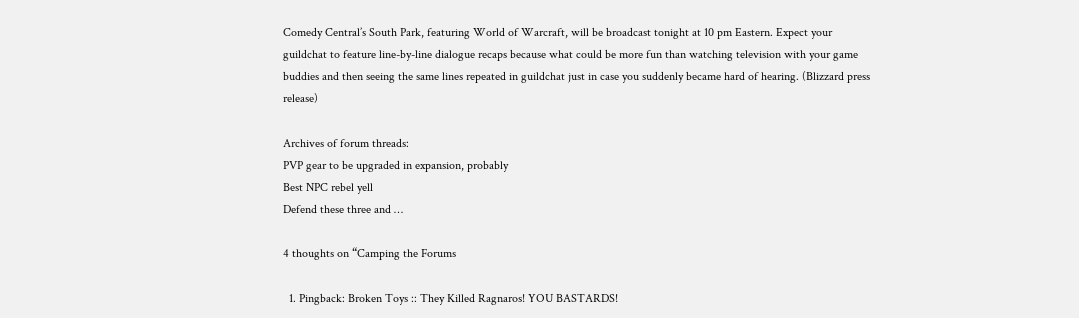Comedy Central’s South Park, featuring World of Warcraft, will be broadcast tonight at 10 pm Eastern. Expect your guildchat to feature line-by-line dialogue recaps because what could be more fun than watching television with your game buddies and then seeing the same lines repeated in guildchat just in case you suddenly became hard of hearing. (Blizzard press release)

Archives of forum threads:
PVP gear to be upgraded in expansion, probably
Best NPC rebel yell
Defend these three and …

4 thoughts on “Camping the Forums

  1. Pingback: Broken Toys :: They Killed Ragnaros! YOU BASTARDS!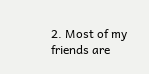2. Most of my friends are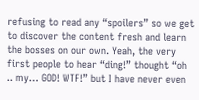refusing to read any “spoilers” so we get to discover the content fresh and learn the bosses on our own. Yeah, the very first people to hear “ding!” thought “oh .. my… GOD! WTF!” but I have never even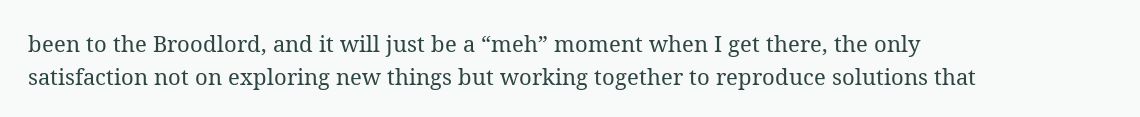been to the Broodlord, and it will just be a “meh” moment when I get there, the only satisfaction not on exploring new things but working together to reproduce solutions that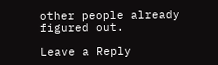other people already figured out.

Leave a Reply